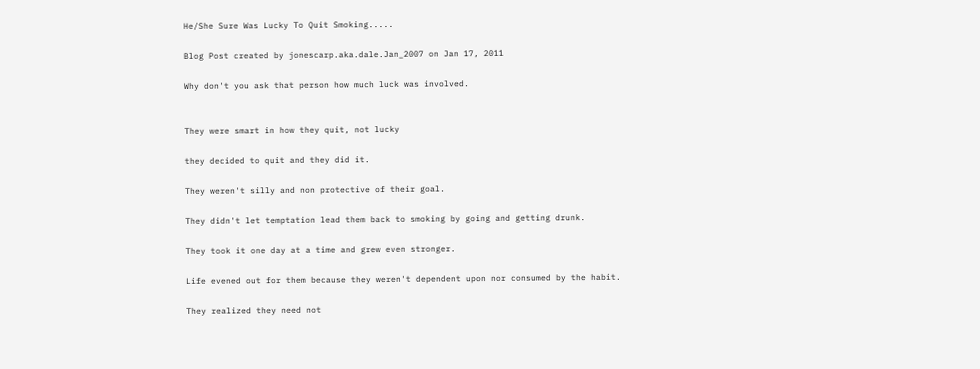He/She Sure Was Lucky To Quit Smoking.....

Blog Post created by jonescarp.aka.dale.Jan_2007 on Jan 17, 2011

Why don't you ask that person how much luck was involved.


They were smart in how they quit, not lucky

they decided to quit and they did it.

They weren't silly and non protective of their goal.

They didn't let temptation lead them back to smoking by going and getting drunk.

They took it one day at a time and grew even stronger.

Life evened out for them because they weren't dependent upon nor consumed by the habit.

They realized they need not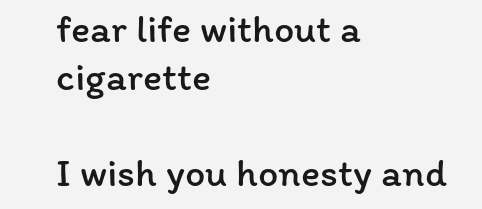fear life without a cigarette

I wish you honesty and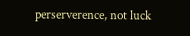perserverence, not luck